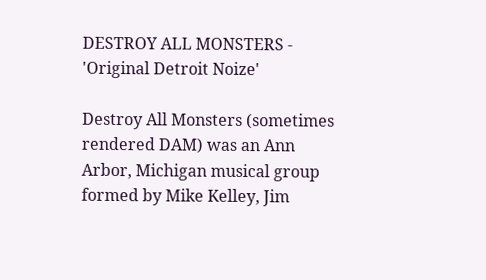DESTROY ALL MONSTERS - 'Original Detroit Noize'

Destroy All Monsters (sometimes rendered DAM) was an Ann Arbor, Michigan musical group formed by Mike Kelley, Jim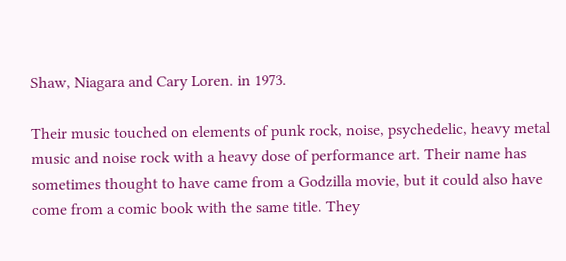Shaw, Niagara and Cary Loren. in 1973.

Their music touched on elements of punk rock, noise, psychedelic, heavy metal music and noise rock with a heavy dose of performance art. Their name has sometimes thought to have came from a Godzilla movie, but it could also have come from a comic book with the same title. They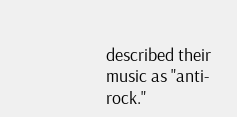described their music as "anti-rock."